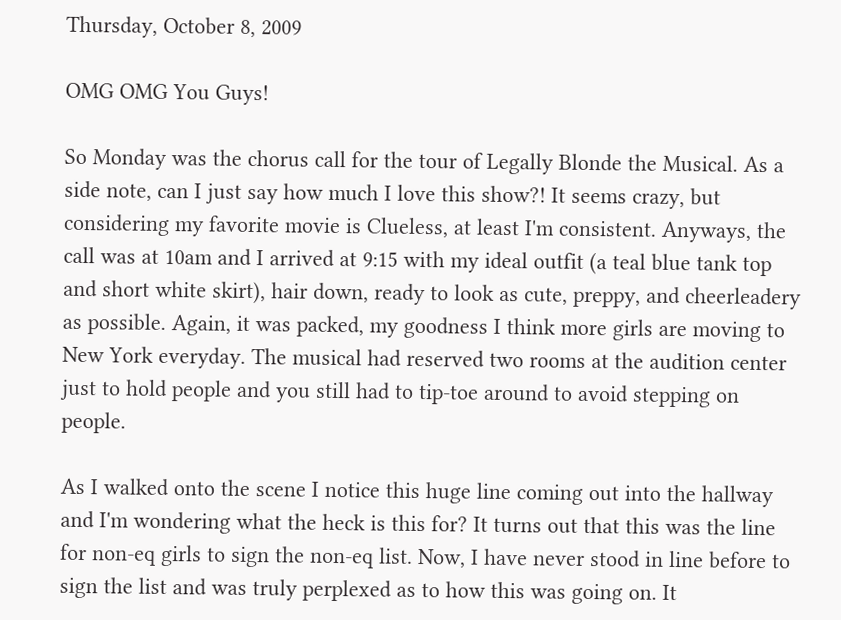Thursday, October 8, 2009

OMG OMG You Guys!

So Monday was the chorus call for the tour of Legally Blonde the Musical. As a side note, can I just say how much I love this show?! It seems crazy, but considering my favorite movie is Clueless, at least I'm consistent. Anyways, the call was at 10am and I arrived at 9:15 with my ideal outfit (a teal blue tank top and short white skirt), hair down, ready to look as cute, preppy, and cheerleadery as possible. Again, it was packed, my goodness I think more girls are moving to New York everyday. The musical had reserved two rooms at the audition center just to hold people and you still had to tip-toe around to avoid stepping on people.

As I walked onto the scene I notice this huge line coming out into the hallway and I'm wondering what the heck is this for? It turns out that this was the line for non-eq girls to sign the non-eq list. Now, I have never stood in line before to sign the list and was truly perplexed as to how this was going on. It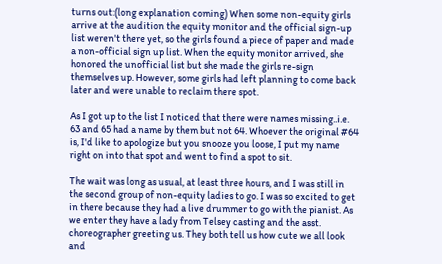turns out:(long explanation coming) When some non-equity girls arrive at the audition the equity monitor and the official sign-up list weren't there yet, so the girls found a piece of paper and made a non-official sign up list. When the equity monitor arrived, she honored the unofficial list but she made the girls re-sign themselves up. However, some girls had left planning to come back later and were unable to reclaim there spot.

As I got up to the list I noticed that there were names missing..i.e. 63 and 65 had a name by them but not 64. Whoever the original #64 is, I'd like to apologize but you snooze you loose, I put my name right on into that spot and went to find a spot to sit.

The wait was long as usual, at least three hours, and I was still in the second group of non-equity ladies to go. I was so excited to get in there because they had a live drummer to go with the pianist. As we enter they have a lady from Telsey casting and the asst. choreographer greeting us. They both tell us how cute we all look and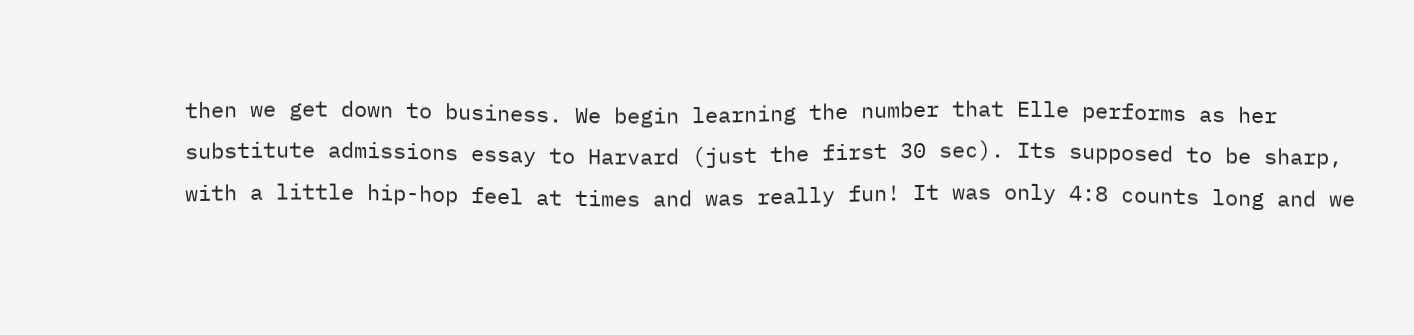then we get down to business. We begin learning the number that Elle performs as her substitute admissions essay to Harvard (just the first 30 sec). Its supposed to be sharp, with a little hip-hop feel at times and was really fun! It was only 4:8 counts long and we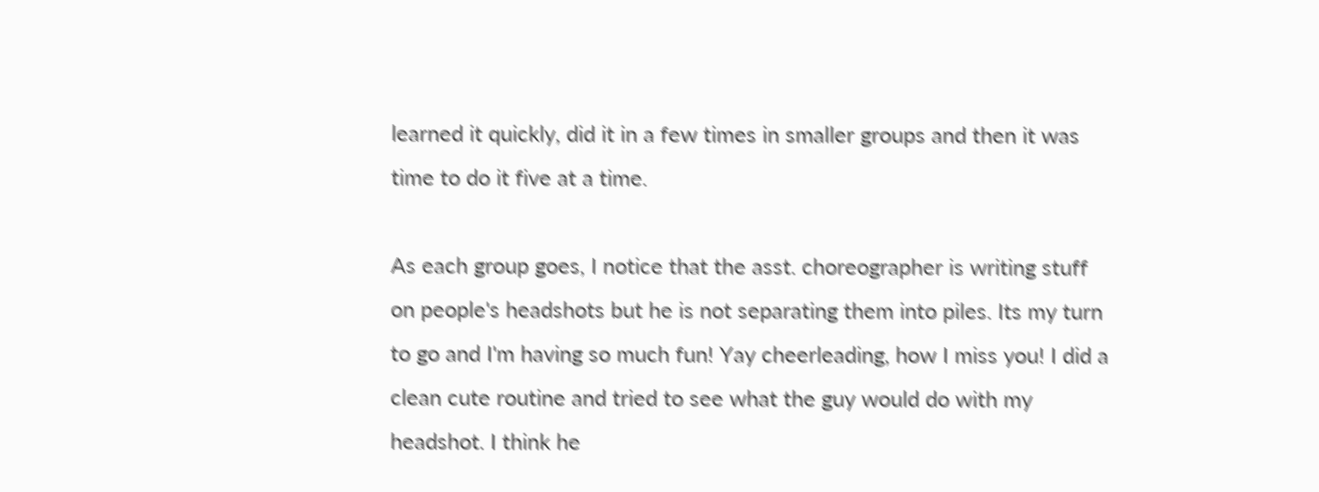learned it quickly, did it in a few times in smaller groups and then it was time to do it five at a time.

As each group goes, I notice that the asst. choreographer is writing stuff on people's headshots but he is not separating them into piles. Its my turn to go and I'm having so much fun! Yay cheerleading, how I miss you! I did a clean cute routine and tried to see what the guy would do with my headshot. I think he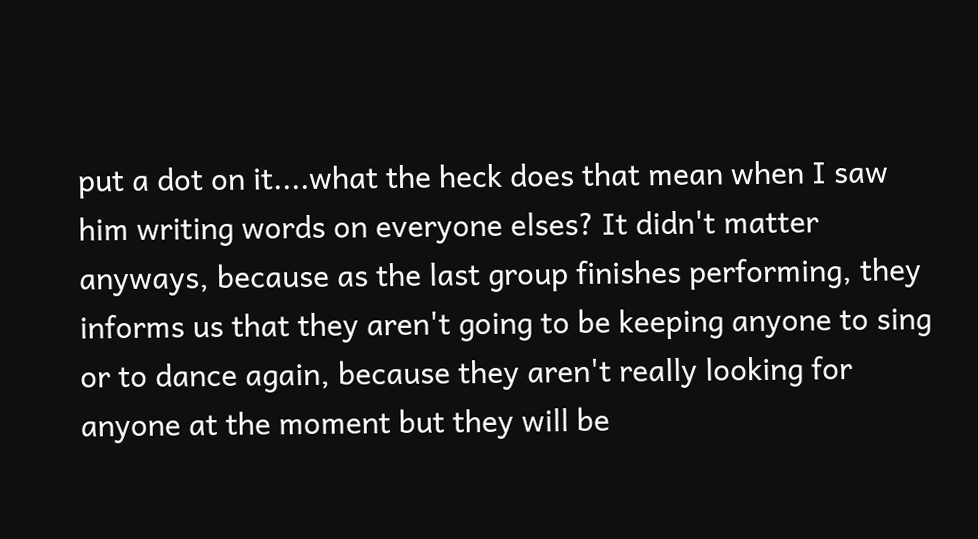put a dot on it....what the heck does that mean when I saw him writing words on everyone elses? It didn't matter anyways, because as the last group finishes performing, they informs us that they aren't going to be keeping anyone to sing or to dance again, because they aren't really looking for anyone at the moment but they will be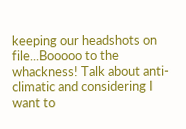keeping our headshots on file...Booooo to the whackness! Talk about anti-climatic and considering I want to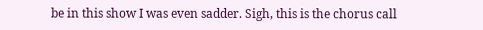be in this show I was even sadder. Sigh, this is the chorus call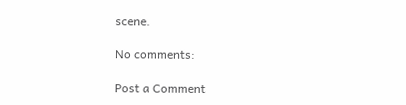scene.

No comments:

Post a Comment